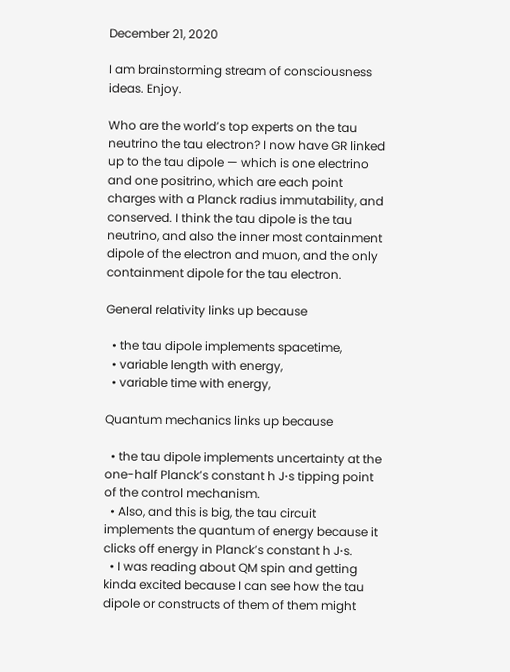December 21, 2020

I am brainstorming stream of consciousness ideas. Enjoy.

Who are the world’s top experts on the tau neutrino the tau electron? I now have GR linked up to the tau dipole — which is one electrino and one positrino, which are each point charges with a Planck radius immutability, and conserved. I think the tau dipole is the tau neutrino, and also the inner most containment dipole of the electron and muon, and the only containment dipole for the tau electron.

General relativity links up because

  • the tau dipole implements spacetime,
  • variable length with energy,
  • variable time with energy,

Quantum mechanics links up because

  • the tau dipole implements uncertainty at the one-half Planck’s constant h J⋅s tipping point of the control mechanism.
  • Also, and this is big, the tau circuit implements the quantum of energy because it clicks off energy in Planck’s constant h J⋅s.
  • I was reading about QM spin and getting kinda excited because I can see how the tau dipole or constructs of them of them might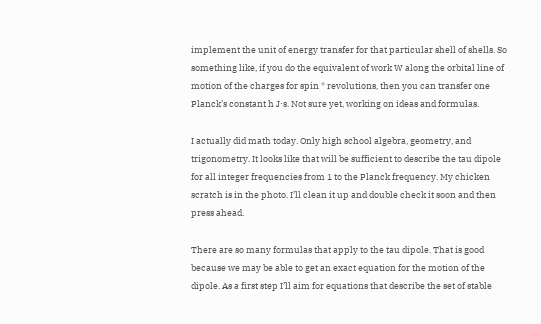implement the unit of energy transfer for that particular shell of shells. So something like, if you do the equivalent of work W along the orbital line of motion of the charges for spin * revolutions, then you can transfer one Planck’s constant h J⋅s. Not sure yet, working on ideas and formulas.

I actually did math today. Only high school algebra, geometry, and trigonometry. It looks like that will be sufficient to describe the tau dipole for all integer frequencies from 1 to the Planck frequency. My chicken scratch is in the photo. I’ll clean it up and double check it soon and then press ahead.

There are so many formulas that apply to the tau dipole. That is good because we may be able to get an exact equation for the motion of the dipole. As a first step I’ll aim for equations that describe the set of stable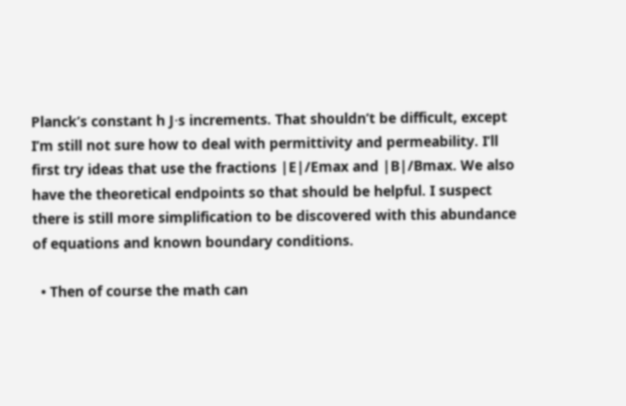Planck’s constant h J⋅s increments. That shouldn’t be difficult, except I’m still not sure how to deal with permittivity and permeability. I’ll first try ideas that use the fractions |E|/Emax and |B|/Bmax. We also have the theoretical endpoints so that should be helpful. I suspect there is still more simplification to be discovered with this abundance of equations and known boundary conditions.

  • Then of course the math can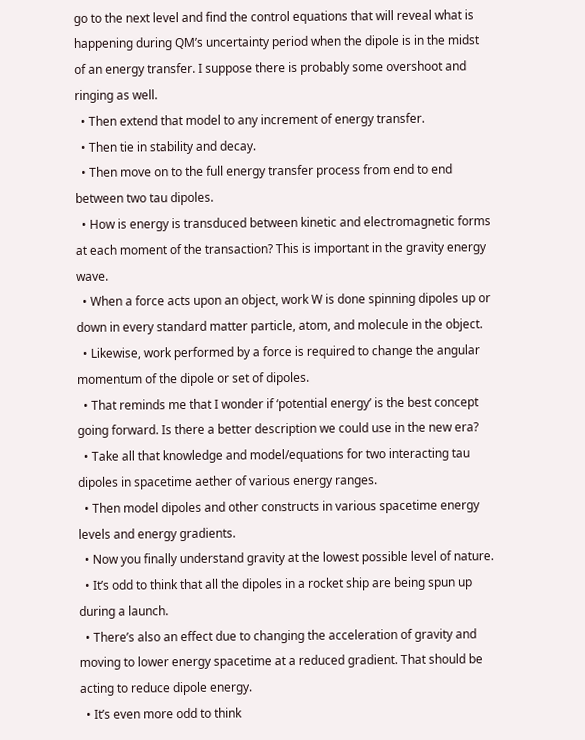go to the next level and find the control equations that will reveal what is happening during QM’s uncertainty period when the dipole is in the midst of an energy transfer. I suppose there is probably some overshoot and ringing as well.
  • Then extend that model to any increment of energy transfer.
  • Then tie in stability and decay.
  • Then move on to the full energy transfer process from end to end between two tau dipoles.
  • How is energy is transduced between kinetic and electromagnetic forms at each moment of the transaction? This is important in the gravity energy wave.
  • When a force acts upon an object, work W is done spinning dipoles up or down in every standard matter particle, atom, and molecule in the object.
  • Likewise, work performed by a force is required to change the angular momentum of the dipole or set of dipoles.
  • That reminds me that I wonder if ‘potential energy’ is the best concept going forward. Is there a better description we could use in the new era?
  • Take all that knowledge and model/equations for two interacting tau dipoles in spacetime aether of various energy ranges.
  • Then model dipoles and other constructs in various spacetime energy levels and energy gradients.
  • Now you finally understand gravity at the lowest possible level of nature.
  • It’s odd to think that all the dipoles in a rocket ship are being spun up during a launch.
  • There’s also an effect due to changing the acceleration of gravity and moving to lower energy spacetime at a reduced gradient. That should be acting to reduce dipole energy.
  • It’s even more odd to think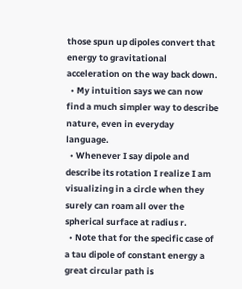those spun up dipoles convert that energy to gravitational acceleration on the way back down.
  • My intuition says we can now find a much simpler way to describe nature, even in everyday language.
  • Whenever I say dipole and describe its rotation I realize I am visualizing in a circle when they surely can roam all over the spherical surface at radius r.
  • Note that for the specific case of a tau dipole of constant energy a great circular path is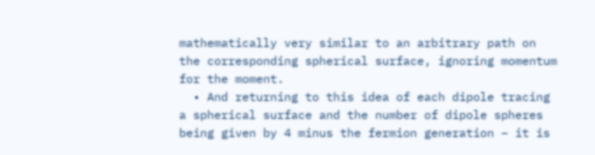mathematically very similar to an arbitrary path on the corresponding spherical surface, ignoring momentum for the moment.
  • And returning to this idea of each dipole tracing a spherical surface and the number of dipole spheres being given by 4 minus the fermion generation – it is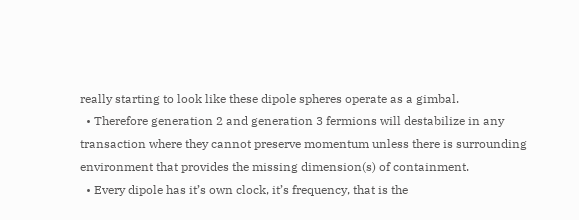really starting to look like these dipole spheres operate as a gimbal.
  • Therefore generation 2 and generation 3 fermions will destabilize in any transaction where they cannot preserve momentum unless there is surrounding environment that provides the missing dimension(s) of containment.
  • Every dipole has it’s own clock, it’s frequency, that is the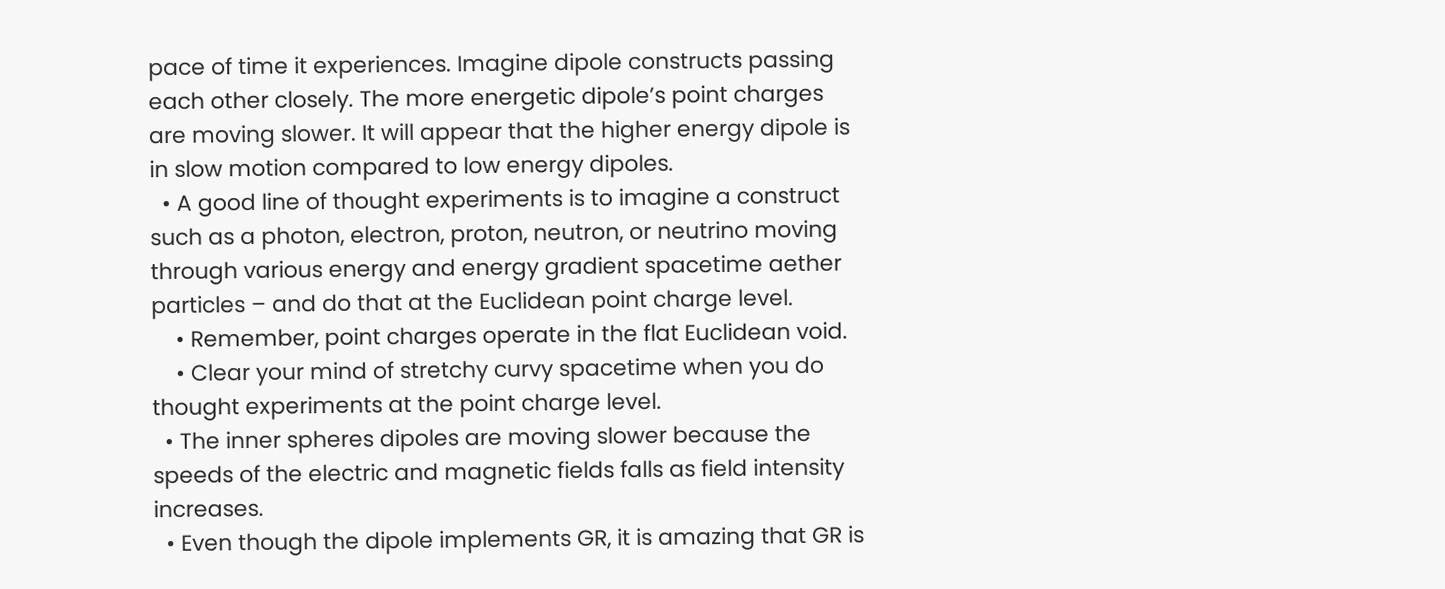pace of time it experiences. Imagine dipole constructs passing each other closely. The more energetic dipole’s point charges are moving slower. It will appear that the higher energy dipole is in slow motion compared to low energy dipoles.
  • A good line of thought experiments is to imagine a construct such as a photon, electron, proton, neutron, or neutrino moving through various energy and energy gradient spacetime aether particles – and do that at the Euclidean point charge level.
    • Remember, point charges operate in the flat Euclidean void.
    • Clear your mind of stretchy curvy spacetime when you do thought experiments at the point charge level.
  • The inner spheres dipoles are moving slower because the speeds of the electric and magnetic fields falls as field intensity increases.
  • Even though the dipole implements GR, it is amazing that GR is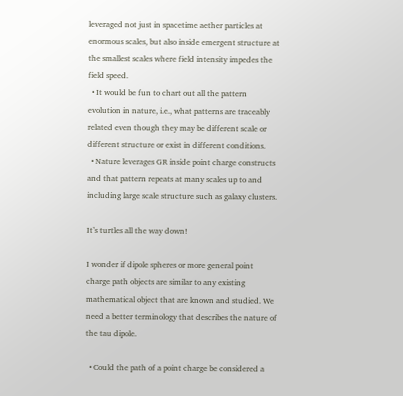leveraged not just in spacetime aether particles at enormous scales, but also inside emergent structure at the smallest scales where field intensity impedes the field speed.
  • It would be fun to chart out all the pattern evolution in nature, i.e., what patterns are traceably related even though they may be different scale or different structure or exist in different conditions.
  • Nature leverages GR inside point charge constructs and that pattern repeats at many scales up to and including large scale structure such as galaxy clusters.

It’s turtles all the way down!

I wonder if dipole spheres or more general point charge path objects are similar to any existing mathematical object that are known and studied. We need a better terminology that describes the nature of the tau dipole.

  • Could the path of a point charge be considered a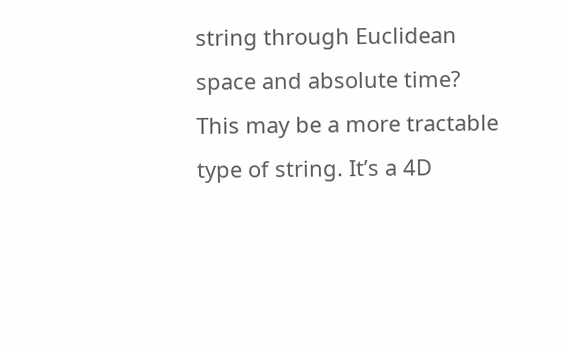string through Euclidean space and absolute time? This may be a more tractable type of string. It’s a 4D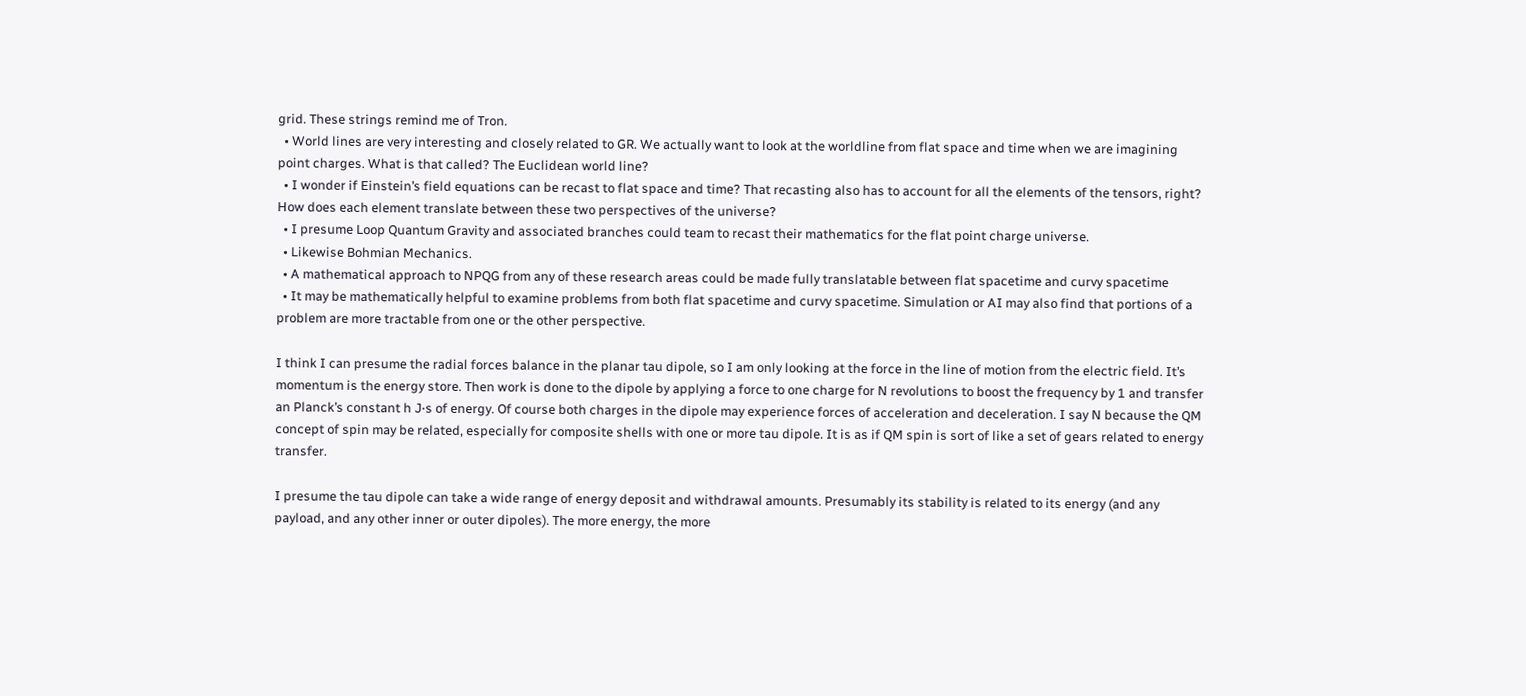grid. These strings remind me of Tron.
  • World lines are very interesting and closely related to GR. We actually want to look at the worldline from flat space and time when we are imagining point charges. What is that called? The Euclidean world line?
  • I wonder if Einstein’s field equations can be recast to flat space and time? That recasting also has to account for all the elements of the tensors, right? How does each element translate between these two perspectives of the universe?
  • I presume Loop Quantum Gravity and associated branches could team to recast their mathematics for the flat point charge universe.
  • Likewise Bohmian Mechanics.
  • A mathematical approach to NPQG from any of these research areas could be made fully translatable between flat spacetime and curvy spacetime
  • It may be mathematically helpful to examine problems from both flat spacetime and curvy spacetime. Simulation or AI may also find that portions of a problem are more tractable from one or the other perspective.

I think I can presume the radial forces balance in the planar tau dipole, so I am only looking at the force in the line of motion from the electric field. It’s momentum is the energy store. Then work is done to the dipole by applying a force to one charge for N revolutions to boost the frequency by 1 and transfer an Planck’s constant h J⋅s of energy. Of course both charges in the dipole may experience forces of acceleration and deceleration. I say N because the QM concept of spin may be related, especially for composite shells with one or more tau dipole. It is as if QM spin is sort of like a set of gears related to energy transfer.

I presume the tau dipole can take a wide range of energy deposit and withdrawal amounts. Presumably its stability is related to its energy (and any payload, and any other inner or outer dipoles). The more energy, the more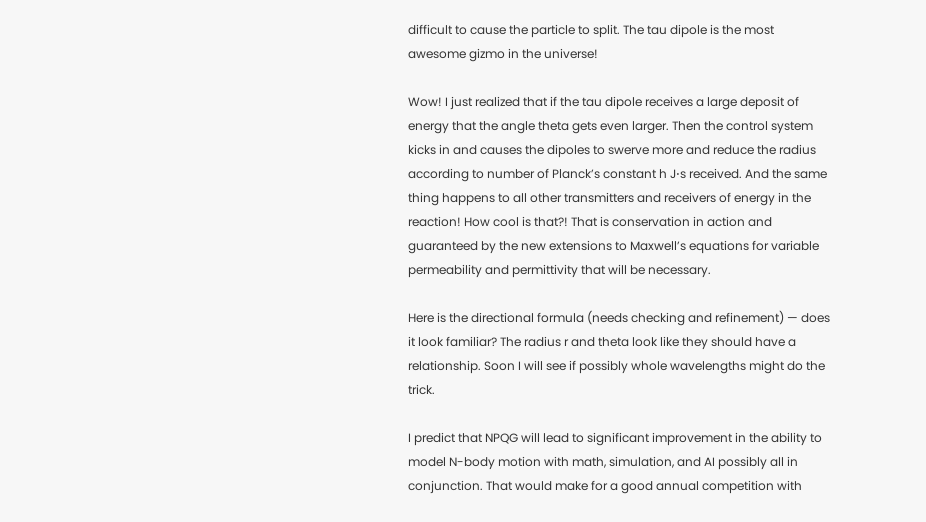difficult to cause the particle to split. The tau dipole is the most awesome gizmo in the universe!

Wow! I just realized that if the tau dipole receives a large deposit of energy that the angle theta gets even larger. Then the control system kicks in and causes the dipoles to swerve more and reduce the radius according to number of Planck’s constant h J⋅s received. And the same thing happens to all other transmitters and receivers of energy in the reaction! How cool is that?! That is conservation in action and guaranteed by the new extensions to Maxwell’s equations for variable permeability and permittivity that will be necessary.

Here is the directional formula (needs checking and refinement) — does it look familiar? The radius r and theta look like they should have a relationship. Soon I will see if possibly whole wavelengths might do the trick.

I predict that NPQG will lead to significant improvement in the ability to model N-body motion with math, simulation, and AI possibly all in conjunction. That would make for a good annual competition with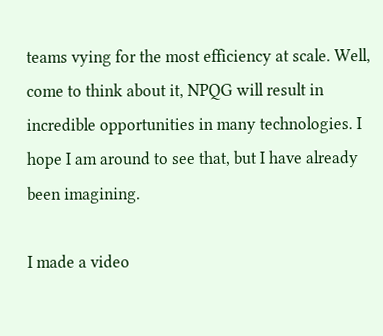teams vying for the most efficiency at scale. Well, come to think about it, NPQG will result in incredible opportunities in many technologies. I hope I am around to see that, but I have already been imagining.

I made a video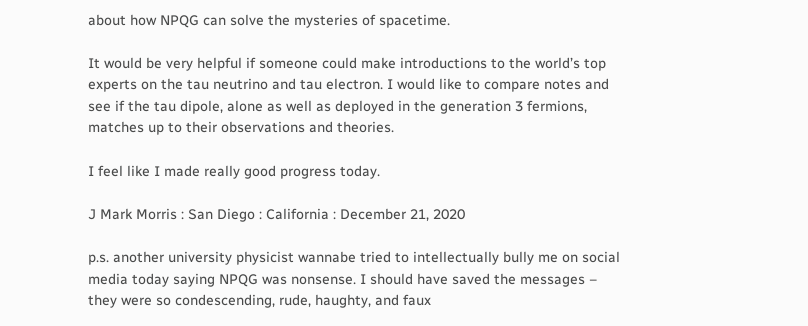about how NPQG can solve the mysteries of spacetime.

It would be very helpful if someone could make introductions to the world’s top experts on the tau neutrino and tau electron. I would like to compare notes and see if the tau dipole, alone as well as deployed in the generation 3 fermions, matches up to their observations and theories.

I feel like I made really good progress today.

J Mark Morris : San Diego : California : December 21, 2020

p.s. another university physicist wannabe tried to intellectually bully me on social media today saying NPQG was nonsense. I should have saved the messages – they were so condescending, rude, haughty, and faux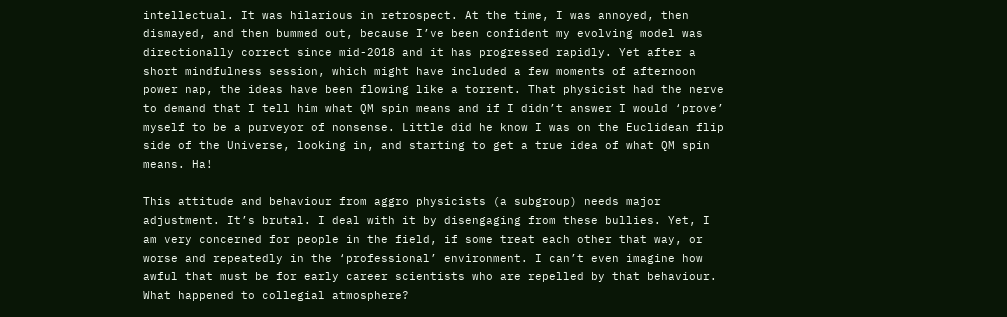intellectual. It was hilarious in retrospect. At the time, I was annoyed, then dismayed, and then bummed out, because I’ve been confident my evolving model was directionally correct since mid-2018 and it has progressed rapidly. Yet after a short mindfulness session, which might have included a few moments of afternoon power nap, the ideas have been flowing like a torrent. That physicist had the nerve to demand that I tell him what QM spin means and if I didn’t answer I would ‘prove’ myself to be a purveyor of nonsense. Little did he know I was on the Euclidean flip side of the Universe, looking in, and starting to get a true idea of what QM spin means. Ha!

This attitude and behaviour from aggro physicists (a subgroup) needs major adjustment. It’s brutal. I deal with it by disengaging from these bullies. Yet, I am very concerned for people in the field, if some treat each other that way, or worse and repeatedly in the ‘professional’ environment. I can’t even imagine how awful that must be for early career scientists who are repelled by that behaviour. What happened to collegial atmosphere?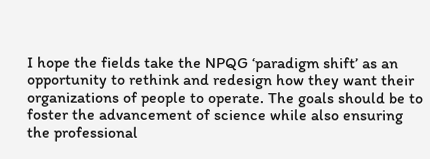I hope the fields take the NPQG ‘paradigm shift’ as an opportunity to rethink and redesign how they want their organizations of people to operate. The goals should be to foster the advancement of science while also ensuring the professional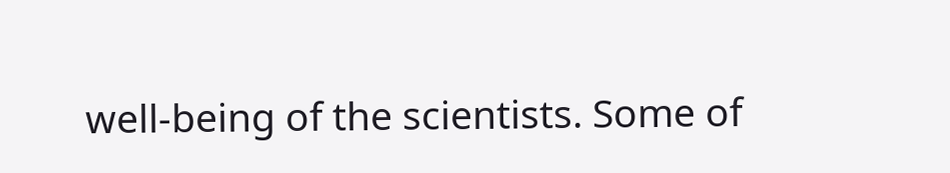well-being of the scientists. Some of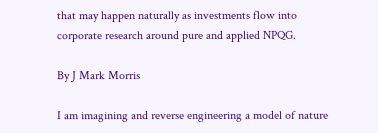that may happen naturally as investments flow into corporate research around pure and applied NPQG.

By J Mark Morris

I am imagining and reverse engineering a model of nature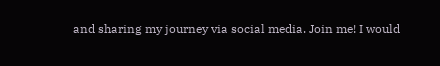and sharing my journey via social media. Join me! I would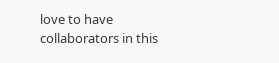love to have collaborators in this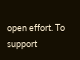open effort. To support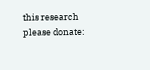this research please donate: